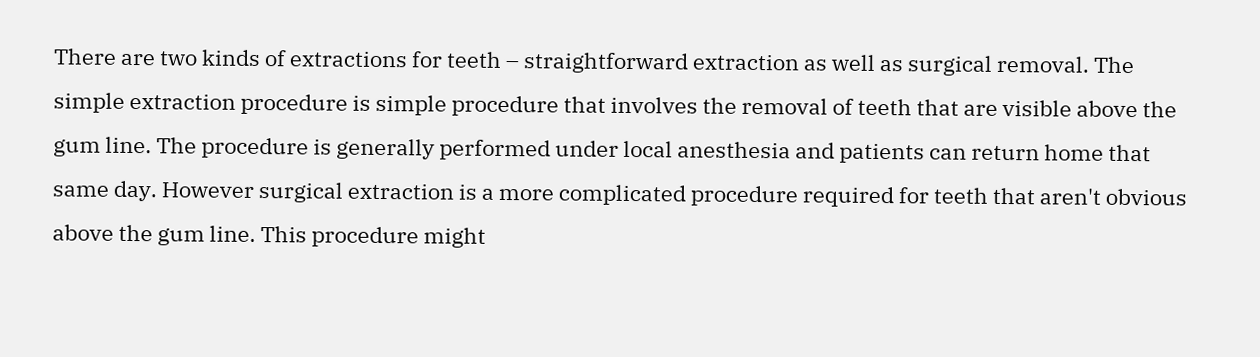There are two kinds of extractions for teeth – straightforward extraction as well as surgical removal. The simple extraction procedure is simple procedure that involves the removal of teeth that are visible above the gum line. The procedure is generally performed under local anesthesia and patients can return home that same day. However surgical extraction is a more complicated procedure required for teeth that aren't obvious above the gum line. This procedure might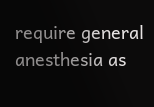require general anesthesia as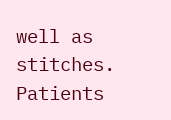well as stitches. Patients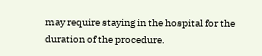may require staying in the hospital for the duration of the procedure.